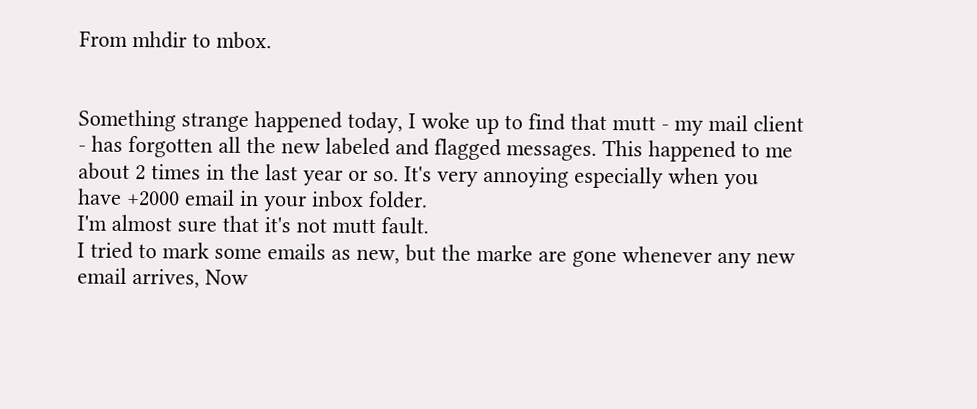From mhdir to mbox.


Something strange happened today, I woke up to find that mutt - my mail client - has forgotten all the new labeled and flagged messages. This happened to me about 2 times in the last year or so. It's very annoying especially when you have +2000 email in your inbox folder.
I'm almost sure that it's not mutt fault.
I tried to mark some emails as new, but the marke are gone whenever any new email arrives, Now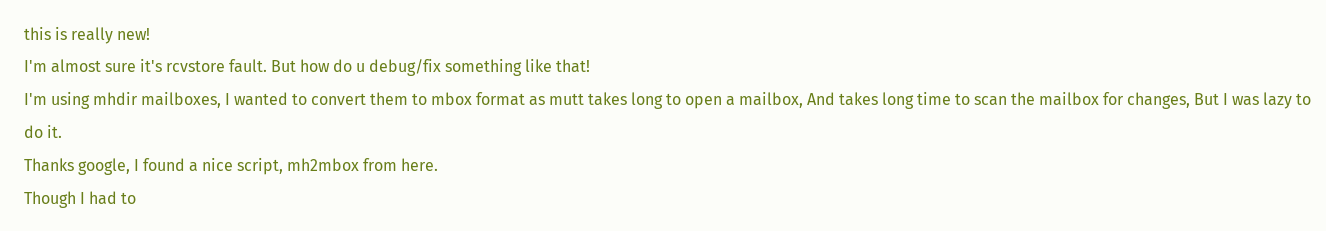this is really new!
I'm almost sure it's rcvstore fault. But how do u debug/fix something like that!
I'm using mhdir mailboxes, I wanted to convert them to mbox format as mutt takes long to open a mailbox, And takes long time to scan the mailbox for changes, But I was lazy to do it.
Thanks google, I found a nice script, mh2mbox from here.
Though I had to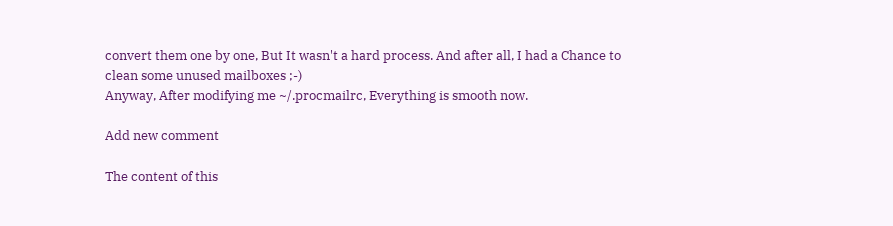convert them one by one, But It wasn't a hard process. And after all, I had a Chance to clean some unused mailboxes ;-)
Anyway, After modifying me ~/.procmailrc, Everything is smooth now.

Add new comment

The content of this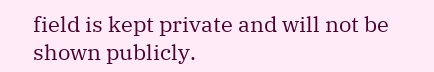field is kept private and will not be shown publicly.